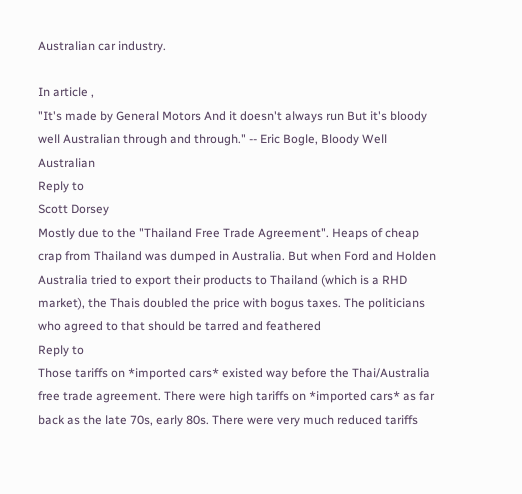Australian car industry.

In article ,
"It's made by General Motors And it doesn't always run But it's bloody well Australian through and through." -- Eric Bogle, Bloody Well Australian
Reply to
Scott Dorsey
Mostly due to the "Thailand Free Trade Agreement". Heaps of cheap crap from Thailand was dumped in Australia. But when Ford and Holden Australia tried to export their products to Thailand (which is a RHD market), the Thais doubled the price with bogus taxes. The politicians who agreed to that should be tarred and feathered
Reply to
Those tariffs on *imported cars* existed way before the Thai/Australia free trade agreement. There were high tariffs on *imported cars* as far back as the late 70s, early 80s. There were very much reduced tariffs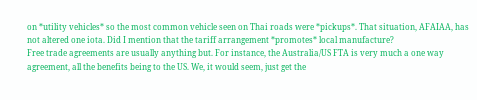on *utility vehicles* so the most common vehicle seen on Thai roads were *pickups*. That situation, AFAIAA, has not altered one iota. Did I mention that the tariff arrangement *promotes* local manufacture?
Free trade agreements are usually anything but. For instance, the Australia/US FTA is very much a one way agreement, all the benefits being to the US. We, it would seem, just get the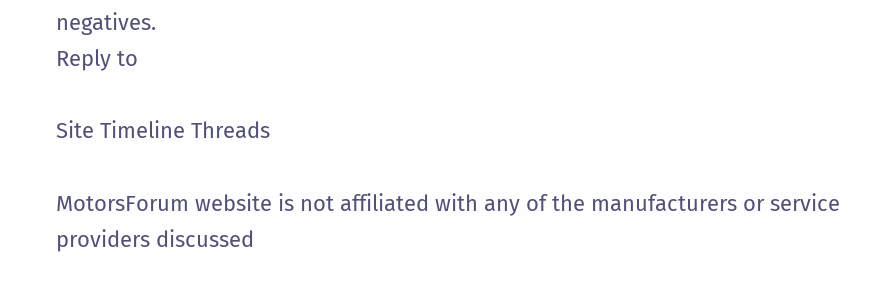negatives.
Reply to

Site Timeline Threads

MotorsForum website is not affiliated with any of the manufacturers or service providers discussed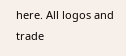here. All logos and trade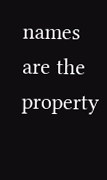names are the property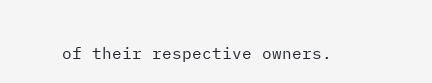of their respective owners.